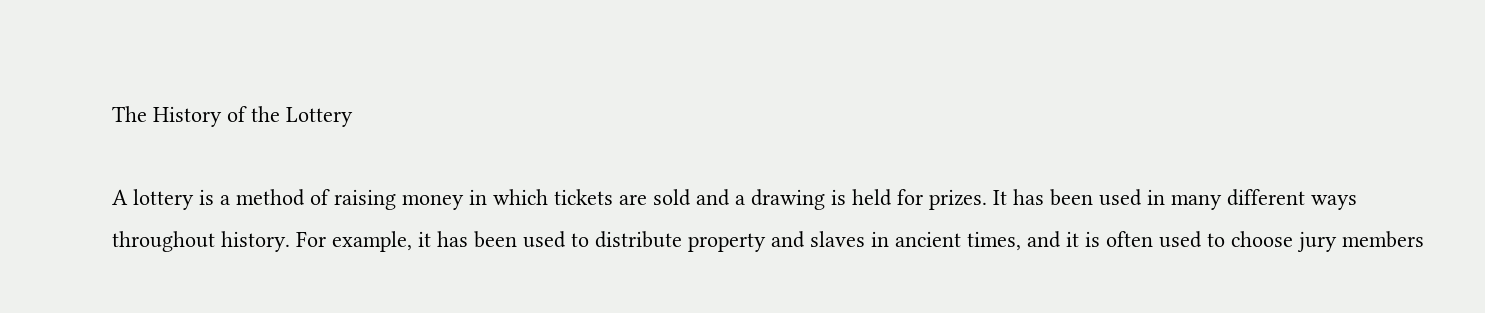The History of the Lottery

A lottery is a method of raising money in which tickets are sold and a drawing is held for prizes. It has been used in many different ways throughout history. For example, it has been used to distribute property and slaves in ancient times, and it is often used to choose jury members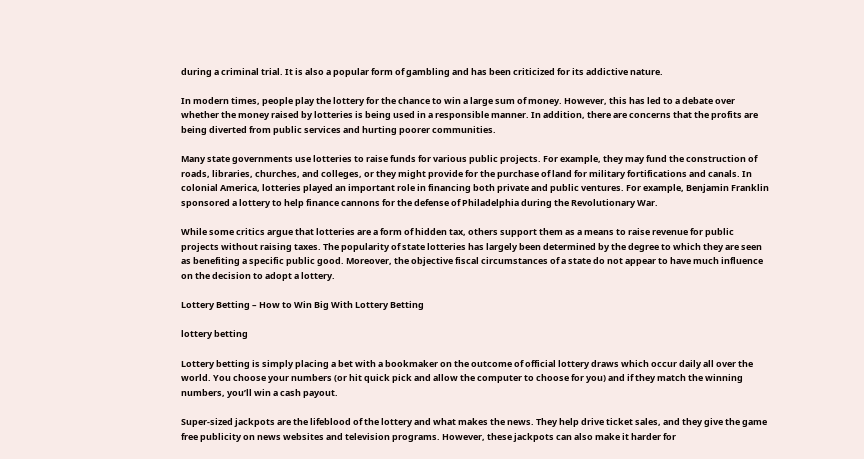during a criminal trial. It is also a popular form of gambling and has been criticized for its addictive nature.

In modern times, people play the lottery for the chance to win a large sum of money. However, this has led to a debate over whether the money raised by lotteries is being used in a responsible manner. In addition, there are concerns that the profits are being diverted from public services and hurting poorer communities.

Many state governments use lotteries to raise funds for various public projects. For example, they may fund the construction of roads, libraries, churches, and colleges, or they might provide for the purchase of land for military fortifications and canals. In colonial America, lotteries played an important role in financing both private and public ventures. For example, Benjamin Franklin sponsored a lottery to help finance cannons for the defense of Philadelphia during the Revolutionary War.

While some critics argue that lotteries are a form of hidden tax, others support them as a means to raise revenue for public projects without raising taxes. The popularity of state lotteries has largely been determined by the degree to which they are seen as benefiting a specific public good. Moreover, the objective fiscal circumstances of a state do not appear to have much influence on the decision to adopt a lottery.

Lottery Betting – How to Win Big With Lottery Betting

lottery betting

Lottery betting is simply placing a bet with a bookmaker on the outcome of official lottery draws which occur daily all over the world. You choose your numbers (or hit quick pick and allow the computer to choose for you) and if they match the winning numbers, you’ll win a cash payout.

Super-sized jackpots are the lifeblood of the lottery and what makes the news. They help drive ticket sales, and they give the game free publicity on news websites and television programs. However, these jackpots can also make it harder for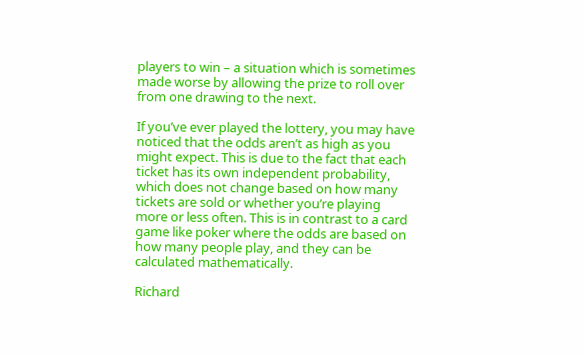players to win – a situation which is sometimes made worse by allowing the prize to roll over from one drawing to the next.

If you’ve ever played the lottery, you may have noticed that the odds aren’t as high as you might expect. This is due to the fact that each ticket has its own independent probability, which does not change based on how many tickets are sold or whether you’re playing more or less often. This is in contrast to a card game like poker where the odds are based on how many people play, and they can be calculated mathematically.

Richard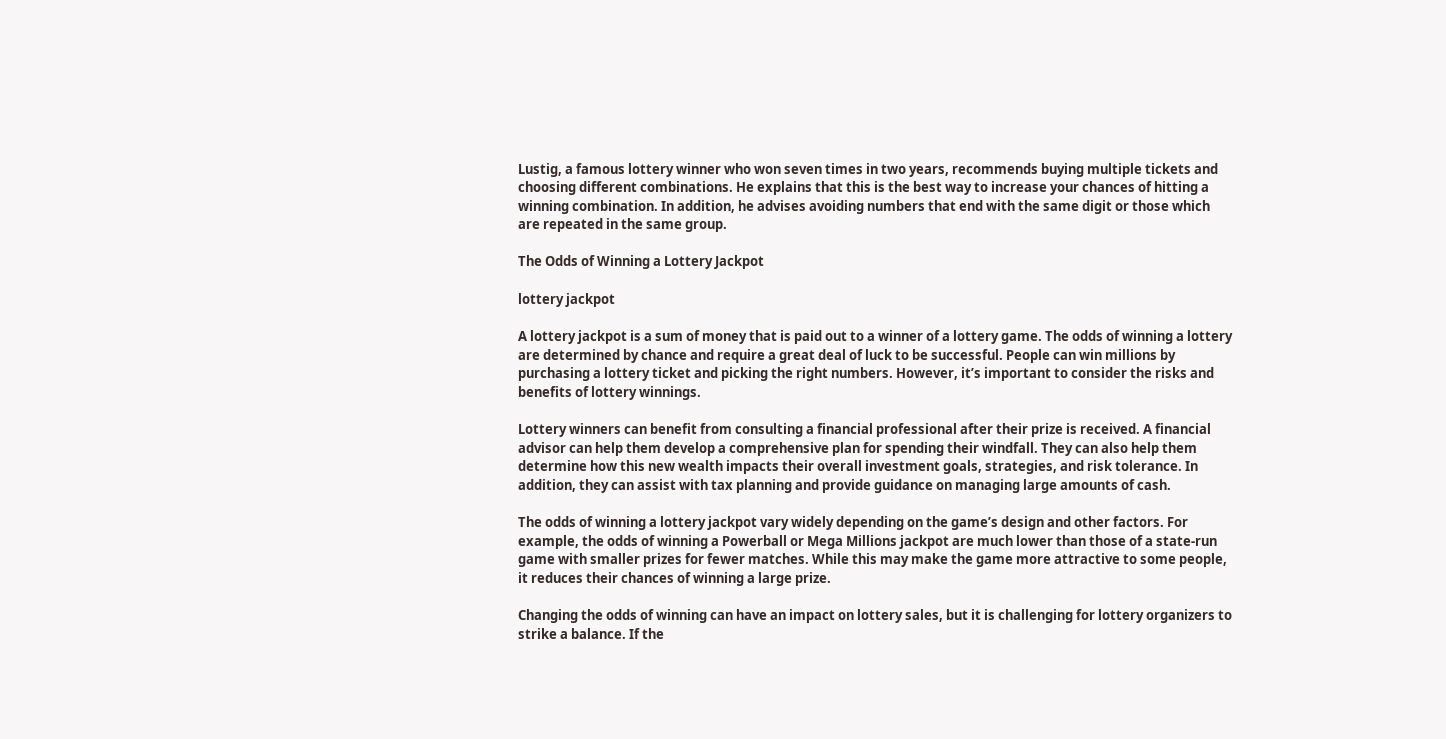Lustig, a famous lottery winner who won seven times in two years, recommends buying multiple tickets and choosing different combinations. He explains that this is the best way to increase your chances of hitting a winning combination. In addition, he advises avoiding numbers that end with the same digit or those which are repeated in the same group.

The Odds of Winning a Lottery Jackpot

lottery jackpot

A lottery jackpot is a sum of money that is paid out to a winner of a lottery game. The odds of winning a lottery are determined by chance and require a great deal of luck to be successful. People can win millions by purchasing a lottery ticket and picking the right numbers. However, it’s important to consider the risks and benefits of lottery winnings.

Lottery winners can benefit from consulting a financial professional after their prize is received. A financial advisor can help them develop a comprehensive plan for spending their windfall. They can also help them determine how this new wealth impacts their overall investment goals, strategies, and risk tolerance. In addition, they can assist with tax planning and provide guidance on managing large amounts of cash.

The odds of winning a lottery jackpot vary widely depending on the game’s design and other factors. For example, the odds of winning a Powerball or Mega Millions jackpot are much lower than those of a state-run game with smaller prizes for fewer matches. While this may make the game more attractive to some people, it reduces their chances of winning a large prize.

Changing the odds of winning can have an impact on lottery sales, but it is challenging for lottery organizers to strike a balance. If the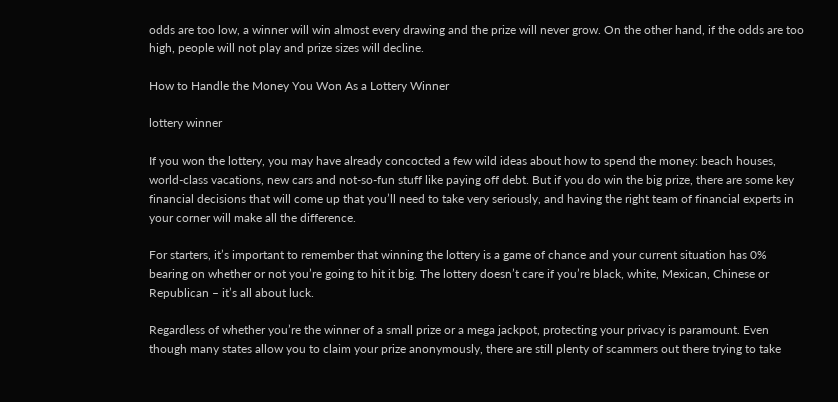odds are too low, a winner will win almost every drawing and the prize will never grow. On the other hand, if the odds are too high, people will not play and prize sizes will decline.

How to Handle the Money You Won As a Lottery Winner

lottery winner

If you won the lottery, you may have already concocted a few wild ideas about how to spend the money: beach houses, world-class vacations, new cars and not-so-fun stuff like paying off debt. But if you do win the big prize, there are some key financial decisions that will come up that you’ll need to take very seriously, and having the right team of financial experts in your corner will make all the difference.

For starters, it’s important to remember that winning the lottery is a game of chance and your current situation has 0% bearing on whether or not you’re going to hit it big. The lottery doesn’t care if you’re black, white, Mexican, Chinese or Republican – it’s all about luck.

Regardless of whether you’re the winner of a small prize or a mega jackpot, protecting your privacy is paramount. Even though many states allow you to claim your prize anonymously, there are still plenty of scammers out there trying to take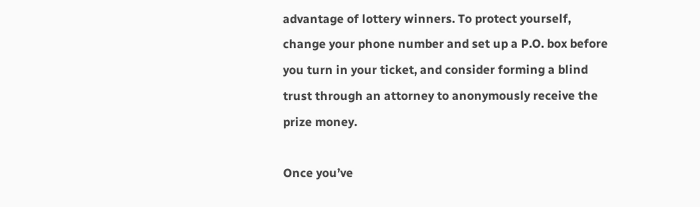advantage of lottery winners. To protect yourself, change your phone number and set up a P.O. box before you turn in your ticket, and consider forming a blind trust through an attorney to anonymously receive the prize money.

Once you’ve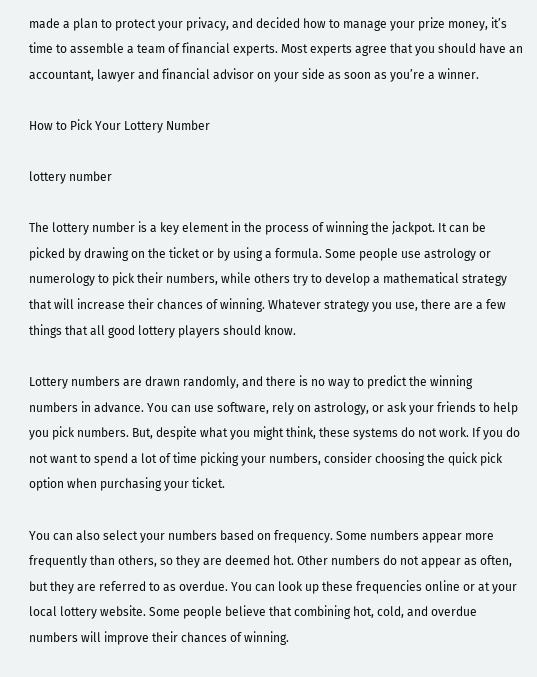made a plan to protect your privacy, and decided how to manage your prize money, it’s time to assemble a team of financial experts. Most experts agree that you should have an accountant, lawyer and financial advisor on your side as soon as you’re a winner.

How to Pick Your Lottery Number

lottery number

The lottery number is a key element in the process of winning the jackpot. It can be picked by drawing on the ticket or by using a formula. Some people use astrology or numerology to pick their numbers, while others try to develop a mathematical strategy that will increase their chances of winning. Whatever strategy you use, there are a few things that all good lottery players should know.

Lottery numbers are drawn randomly, and there is no way to predict the winning numbers in advance. You can use software, rely on astrology, or ask your friends to help you pick numbers. But, despite what you might think, these systems do not work. If you do not want to spend a lot of time picking your numbers, consider choosing the quick pick option when purchasing your ticket.

You can also select your numbers based on frequency. Some numbers appear more frequently than others, so they are deemed hot. Other numbers do not appear as often, but they are referred to as overdue. You can look up these frequencies online or at your local lottery website. Some people believe that combining hot, cold, and overdue numbers will improve their chances of winning.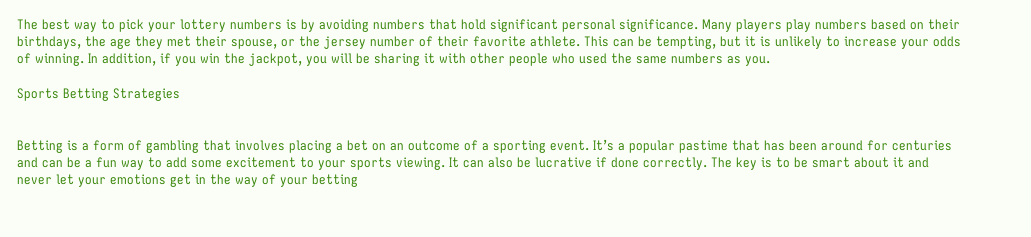The best way to pick your lottery numbers is by avoiding numbers that hold significant personal significance. Many players play numbers based on their birthdays, the age they met their spouse, or the jersey number of their favorite athlete. This can be tempting, but it is unlikely to increase your odds of winning. In addition, if you win the jackpot, you will be sharing it with other people who used the same numbers as you.

Sports Betting Strategies


Betting is a form of gambling that involves placing a bet on an outcome of a sporting event. It’s a popular pastime that has been around for centuries and can be a fun way to add some excitement to your sports viewing. It can also be lucrative if done correctly. The key is to be smart about it and never let your emotions get in the way of your betting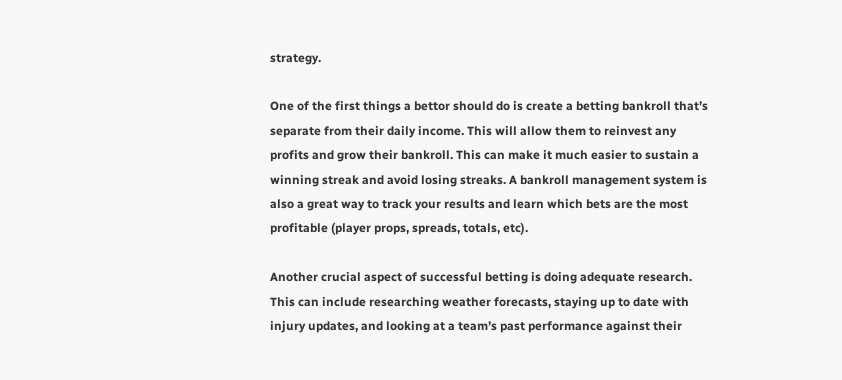strategy.

One of the first things a bettor should do is create a betting bankroll that’s separate from their daily income. This will allow them to reinvest any profits and grow their bankroll. This can make it much easier to sustain a winning streak and avoid losing streaks. A bankroll management system is also a great way to track your results and learn which bets are the most profitable (player props, spreads, totals, etc).

Another crucial aspect of successful betting is doing adequate research. This can include researching weather forecasts, staying up to date with injury updates, and looking at a team’s past performance against their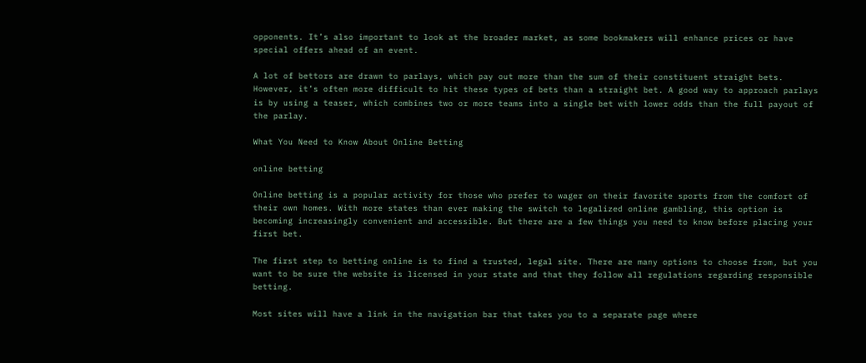opponents. It’s also important to look at the broader market, as some bookmakers will enhance prices or have special offers ahead of an event.

A lot of bettors are drawn to parlays, which pay out more than the sum of their constituent straight bets. However, it’s often more difficult to hit these types of bets than a straight bet. A good way to approach parlays is by using a teaser, which combines two or more teams into a single bet with lower odds than the full payout of the parlay.

What You Need to Know About Online Betting

online betting

Online betting is a popular activity for those who prefer to wager on their favorite sports from the comfort of their own homes. With more states than ever making the switch to legalized online gambling, this option is becoming increasingly convenient and accessible. But there are a few things you need to know before placing your first bet.

The first step to betting online is to find a trusted, legal site. There are many options to choose from, but you want to be sure the website is licensed in your state and that they follow all regulations regarding responsible betting.

Most sites will have a link in the navigation bar that takes you to a separate page where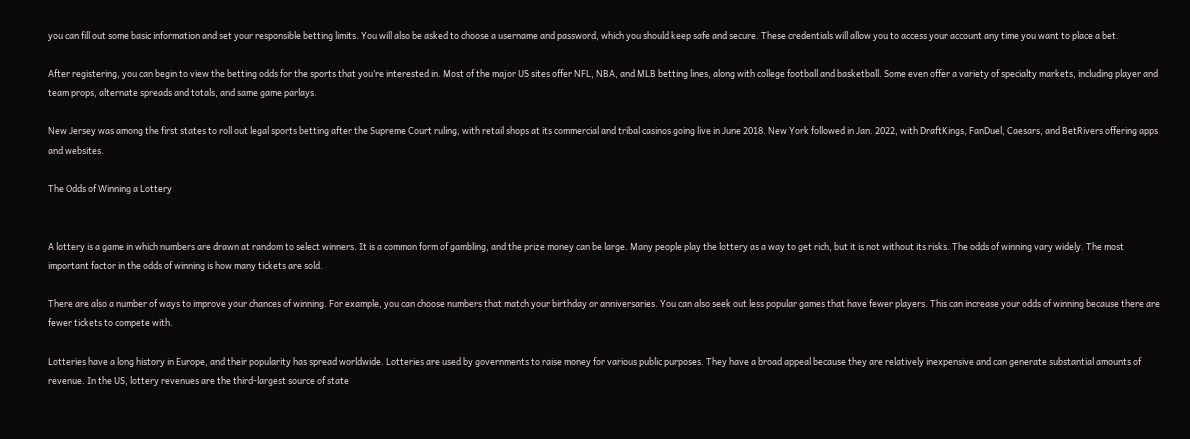you can fill out some basic information and set your responsible betting limits. You will also be asked to choose a username and password, which you should keep safe and secure. These credentials will allow you to access your account any time you want to place a bet.

After registering, you can begin to view the betting odds for the sports that you’re interested in. Most of the major US sites offer NFL, NBA, and MLB betting lines, along with college football and basketball. Some even offer a variety of specialty markets, including player and team props, alternate spreads and totals, and same game parlays.

New Jersey was among the first states to roll out legal sports betting after the Supreme Court ruling, with retail shops at its commercial and tribal casinos going live in June 2018. New York followed in Jan. 2022, with DraftKings, FanDuel, Caesars, and BetRivers offering apps and websites.

The Odds of Winning a Lottery


A lottery is a game in which numbers are drawn at random to select winners. It is a common form of gambling, and the prize money can be large. Many people play the lottery as a way to get rich, but it is not without its risks. The odds of winning vary widely. The most important factor in the odds of winning is how many tickets are sold.

There are also a number of ways to improve your chances of winning. For example, you can choose numbers that match your birthday or anniversaries. You can also seek out less popular games that have fewer players. This can increase your odds of winning because there are fewer tickets to compete with.

Lotteries have a long history in Europe, and their popularity has spread worldwide. Lotteries are used by governments to raise money for various public purposes. They have a broad appeal because they are relatively inexpensive and can generate substantial amounts of revenue. In the US, lottery revenues are the third-largest source of state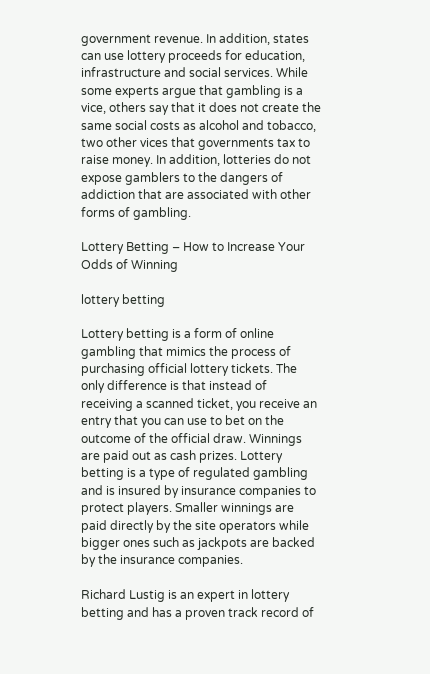government revenue. In addition, states can use lottery proceeds for education, infrastructure and social services. While some experts argue that gambling is a vice, others say that it does not create the same social costs as alcohol and tobacco, two other vices that governments tax to raise money. In addition, lotteries do not expose gamblers to the dangers of addiction that are associated with other forms of gambling.

Lottery Betting – How to Increase Your Odds of Winning

lottery betting

Lottery betting is a form of online gambling that mimics the process of purchasing official lottery tickets. The only difference is that instead of receiving a scanned ticket, you receive an entry that you can use to bet on the outcome of the official draw. Winnings are paid out as cash prizes. Lottery betting is a type of regulated gambling and is insured by insurance companies to protect players. Smaller winnings are paid directly by the site operators while bigger ones such as jackpots are backed by the insurance companies.

Richard Lustig is an expert in lottery betting and has a proven track record of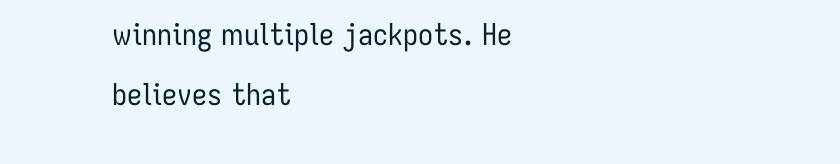winning multiple jackpots. He believes that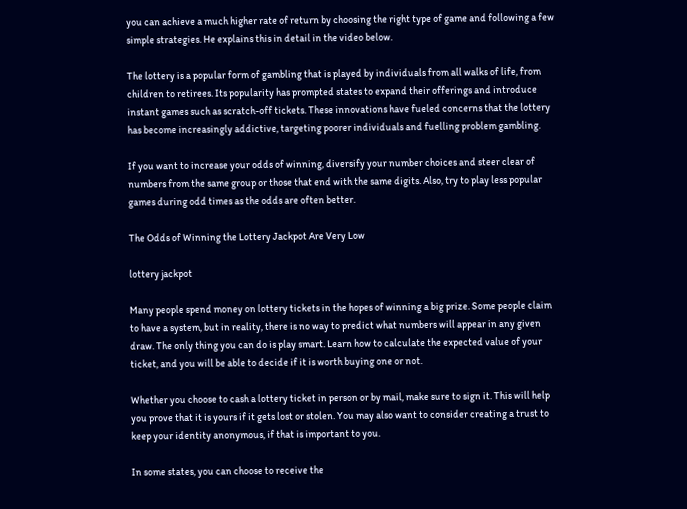you can achieve a much higher rate of return by choosing the right type of game and following a few simple strategies. He explains this in detail in the video below.

The lottery is a popular form of gambling that is played by individuals from all walks of life, from children to retirees. Its popularity has prompted states to expand their offerings and introduce instant games such as scratch-off tickets. These innovations have fueled concerns that the lottery has become increasingly addictive, targeting poorer individuals and fuelling problem gambling.

If you want to increase your odds of winning, diversify your number choices and steer clear of numbers from the same group or those that end with the same digits. Also, try to play less popular games during odd times as the odds are often better.

The Odds of Winning the Lottery Jackpot Are Very Low

lottery jackpot

Many people spend money on lottery tickets in the hopes of winning a big prize. Some people claim to have a system, but in reality, there is no way to predict what numbers will appear in any given draw. The only thing you can do is play smart. Learn how to calculate the expected value of your ticket, and you will be able to decide if it is worth buying one or not.

Whether you choose to cash a lottery ticket in person or by mail, make sure to sign it. This will help you prove that it is yours if it gets lost or stolen. You may also want to consider creating a trust to keep your identity anonymous, if that is important to you.

In some states, you can choose to receive the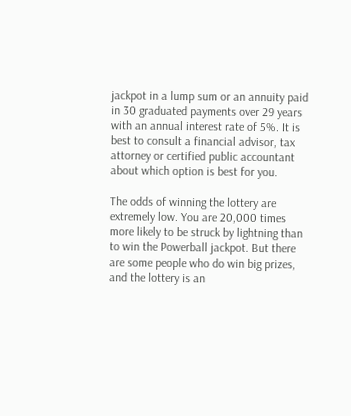jackpot in a lump sum or an annuity paid in 30 graduated payments over 29 years with an annual interest rate of 5%. It is best to consult a financial advisor, tax attorney or certified public accountant about which option is best for you.

The odds of winning the lottery are extremely low. You are 20,000 times more likely to be struck by lightning than to win the Powerball jackpot. But there are some people who do win big prizes, and the lottery is an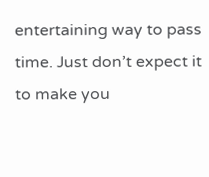entertaining way to pass time. Just don’t expect it to make you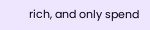rich, and only spend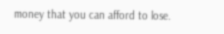money that you can afford to lose.